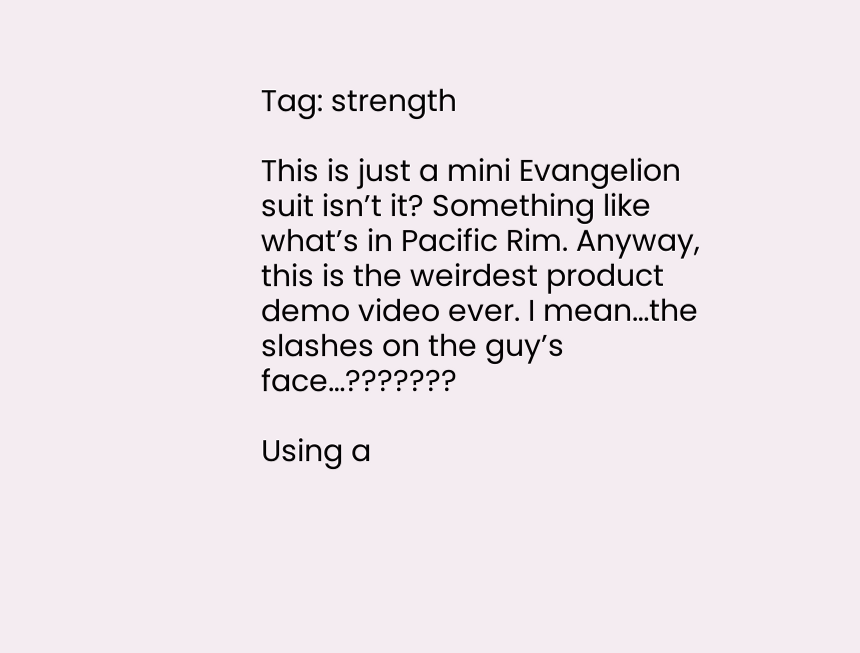Tag: strength

This is just a mini Evangelion suit isn’t it? Something like what’s in Pacific Rim. Anyway, this is the weirdest product demo video ever. I mean…the slashes on the guy’s face…???????

Using a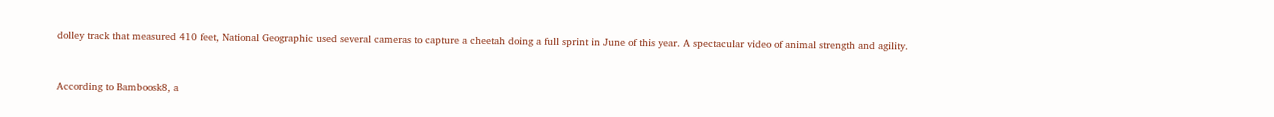dolley track that measured 410 feet, National Geographic used several cameras to capture a cheetah doing a full sprint in June of this year. A spectacular video of animal strength and agility.


According to Bamboosk8, a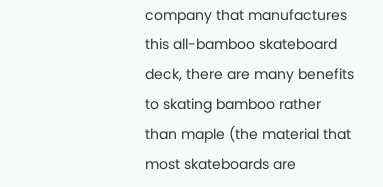company that manufactures this all-bamboo skateboard deck, there are many benefits to skating bamboo rather than maple (the material that most skateboards are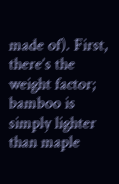made of). First, there’s the weight factor; bamboo is simply lighter than maple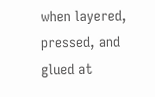when layered, pressed, and glued at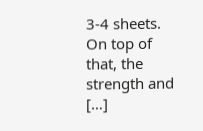3-4 sheets. On top of that, the strength and […]